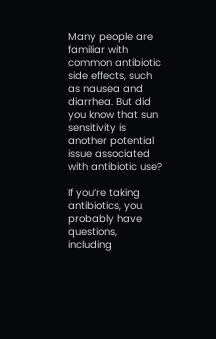Many people are familiar with common antibiotic side effects, such as nausea and diarrhea. But did you know that sun sensitivity is another potential issue associated with antibiotic use?

If you’re taking antibiotics, you probably have questions, including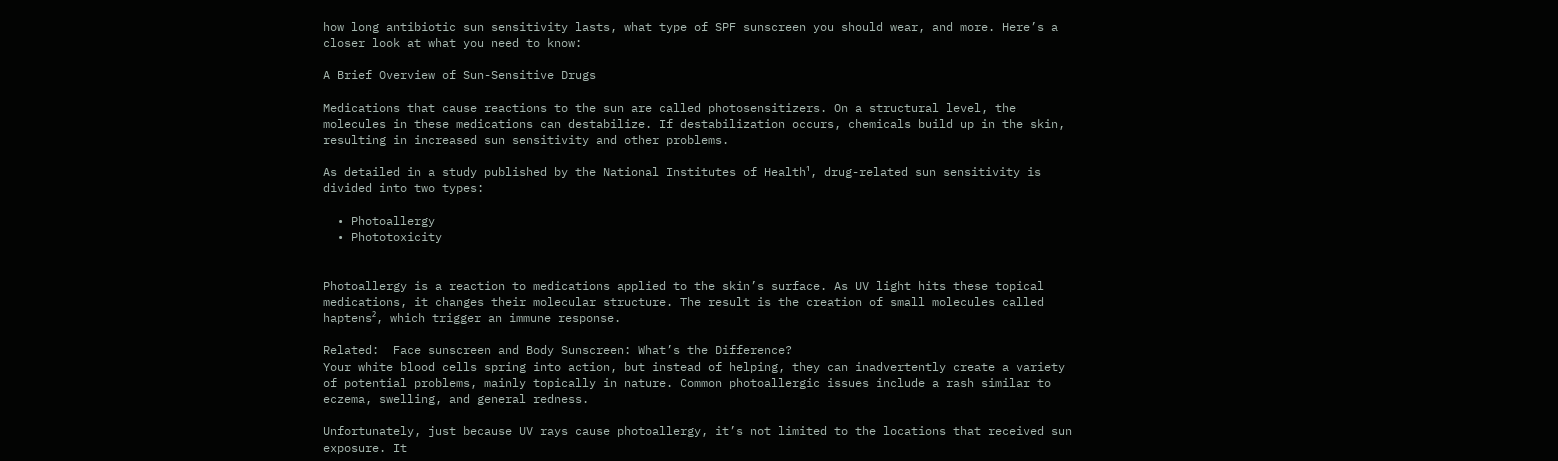how long antibiotic sun sensitivity lasts, what type of SPF sunscreen you should wear, and more. Here’s a closer look at what you need to know:

A Brief Overview of Sun-Sensitive Drugs

Medications that cause reactions to the sun are called photosensitizers. On a structural level, the molecules in these medications can destabilize. If destabilization occurs, chemicals build up in the skin, resulting in increased sun sensitivity and other problems.

As detailed in a study published by the National Institutes of Health¹, drug-related sun sensitivity is divided into two types:

  • Photoallergy
  • Phototoxicity


Photoallergy is a reaction to medications applied to the skin’s surface. As UV light hits these topical medications, it changes their molecular structure. The result is the creation of small molecules called haptens², which trigger an immune response.

Related:  Face sunscreen and Body Sunscreen: What’s the Difference?
Your white blood cells spring into action, but instead of helping, they can inadvertently create a variety of potential problems, mainly topically in nature. Common photoallergic issues include a rash similar to eczema, swelling, and general redness.

Unfortunately, just because UV rays cause photoallergy, it’s not limited to the locations that received sun exposure. It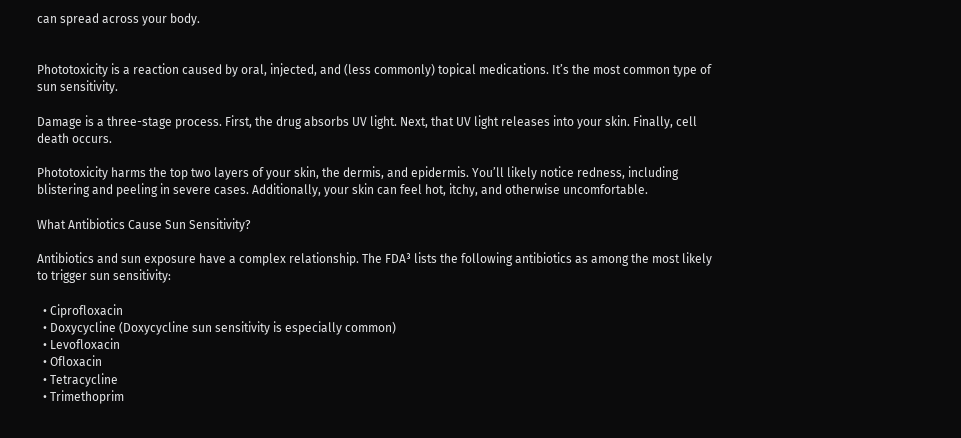can spread across your body.


Phototoxicity is a reaction caused by oral, injected, and (less commonly) topical medications. It’s the most common type of sun sensitivity.

Damage is a three-stage process. First, the drug absorbs UV light. Next, that UV light releases into your skin. Finally, cell death occurs.

Phototoxicity harms the top two layers of your skin, the dermis, and epidermis. You’ll likely notice redness, including blistering and peeling in severe cases. Additionally, your skin can feel hot, itchy, and otherwise uncomfortable.

What Antibiotics Cause Sun Sensitivity?

Antibiotics and sun exposure have a complex relationship. The FDA³ lists the following antibiotics as among the most likely to trigger sun sensitivity:

  • Ciprofloxacin
  • Doxycycline (Doxycycline sun sensitivity is especially common)
  • Levofloxacin
  • Ofloxacin
  • Tetracycline
  • Trimethoprim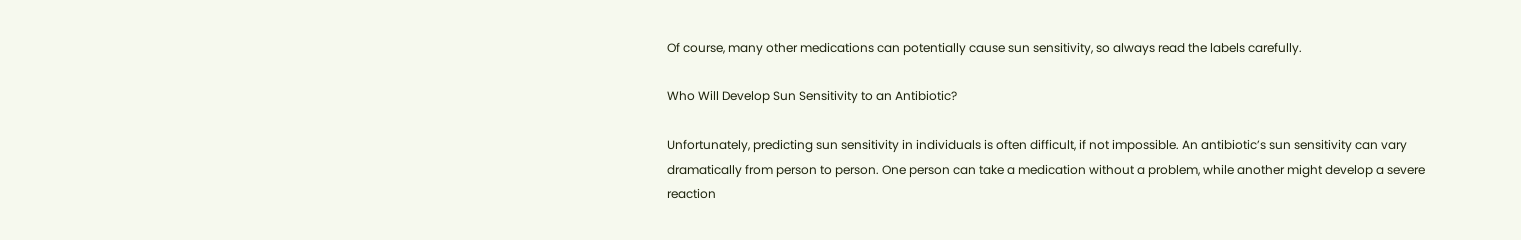Of course, many other medications can potentially cause sun sensitivity, so always read the labels carefully.

Who Will Develop Sun Sensitivity to an Antibiotic?

Unfortunately, predicting sun sensitivity in individuals is often difficult, if not impossible. An antibiotic’s sun sensitivity can vary dramatically from person to person. One person can take a medication without a problem, while another might develop a severe reaction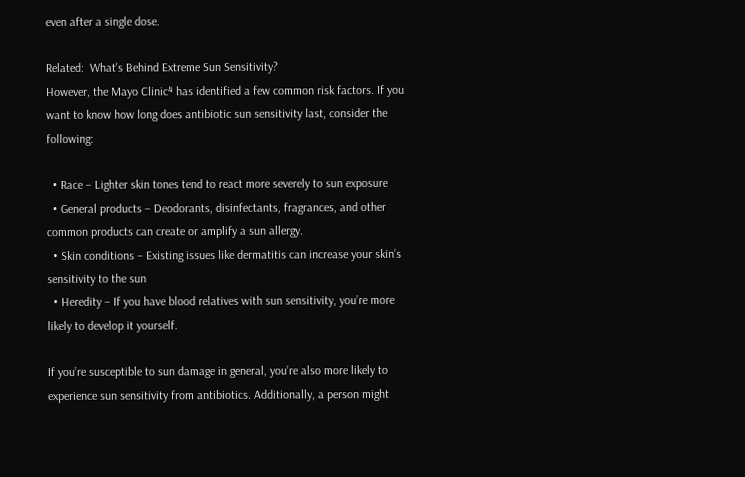even after a single dose.

Related:  What's Behind Extreme Sun Sensitivity?
However, the Mayo Clinic⁴ has identified a few common risk factors. If you want to know how long does antibiotic sun sensitivity last, consider the following:

  • Race – Lighter skin tones tend to react more severely to sun exposure
  • General products – Deodorants, disinfectants, fragrances, and other common products can create or amplify a sun allergy.
  • Skin conditions – Existing issues like dermatitis can increase your skin’s sensitivity to the sun
  • Heredity – If you have blood relatives with sun sensitivity, you’re more likely to develop it yourself.

If you’re susceptible to sun damage in general, you’re also more likely to experience sun sensitivity from antibiotics. Additionally, a person might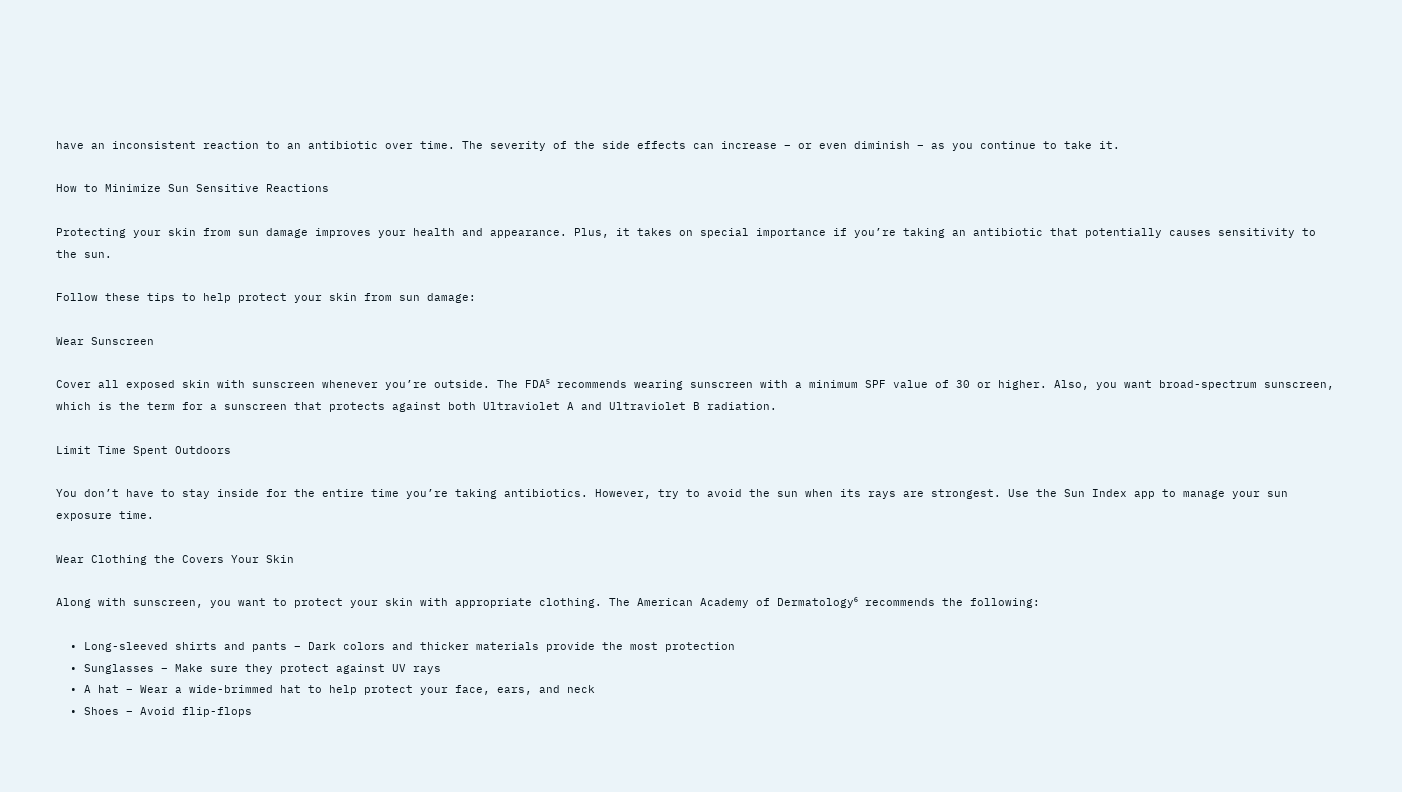have an inconsistent reaction to an antibiotic over time. The severity of the side effects can increase – or even diminish – as you continue to take it.

How to Minimize Sun Sensitive Reactions

Protecting your skin from sun damage improves your health and appearance. Plus, it takes on special importance if you’re taking an antibiotic that potentially causes sensitivity to the sun.

Follow these tips to help protect your skin from sun damage:

Wear Sunscreen

Cover all exposed skin with sunscreen whenever you’re outside. The FDA⁵ recommends wearing sunscreen with a minimum SPF value of 30 or higher. Also, you want broad-spectrum sunscreen, which is the term for a sunscreen that protects against both Ultraviolet A and Ultraviolet B radiation.

Limit Time Spent Outdoors

You don’t have to stay inside for the entire time you’re taking antibiotics. However, try to avoid the sun when its rays are strongest. Use the Sun Index app to manage your sun exposure time.

Wear Clothing the Covers Your Skin

Along with sunscreen, you want to protect your skin with appropriate clothing. The American Academy of Dermatology⁶ recommends the following:

  • Long-sleeved shirts and pants – Dark colors and thicker materials provide the most protection
  • Sunglasses – Make sure they protect against UV rays
  • A hat – Wear a wide-brimmed hat to help protect your face, ears, and neck
  • Shoes – Avoid flip-flops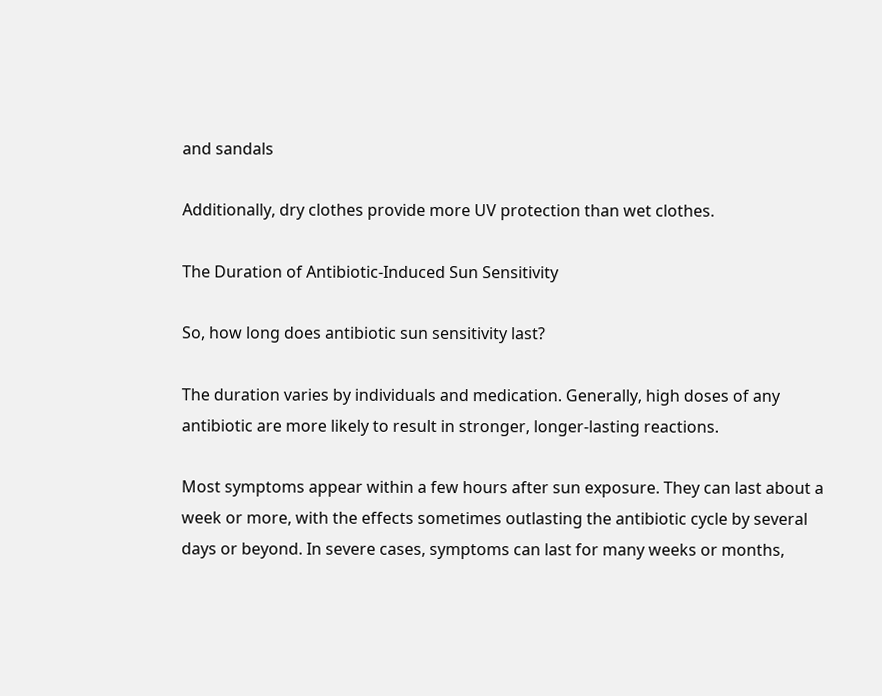and sandals

Additionally, dry clothes provide more UV protection than wet clothes.

The Duration of Antibiotic-Induced Sun Sensitivity

So, how long does antibiotic sun sensitivity last?

The duration varies by individuals and medication. Generally, high doses of any antibiotic are more likely to result in stronger, longer-lasting reactions.

Most symptoms appear within a few hours after sun exposure. They can last about a week or more, with the effects sometimes outlasting the antibiotic cycle by several days or beyond. In severe cases, symptoms can last for many weeks or months,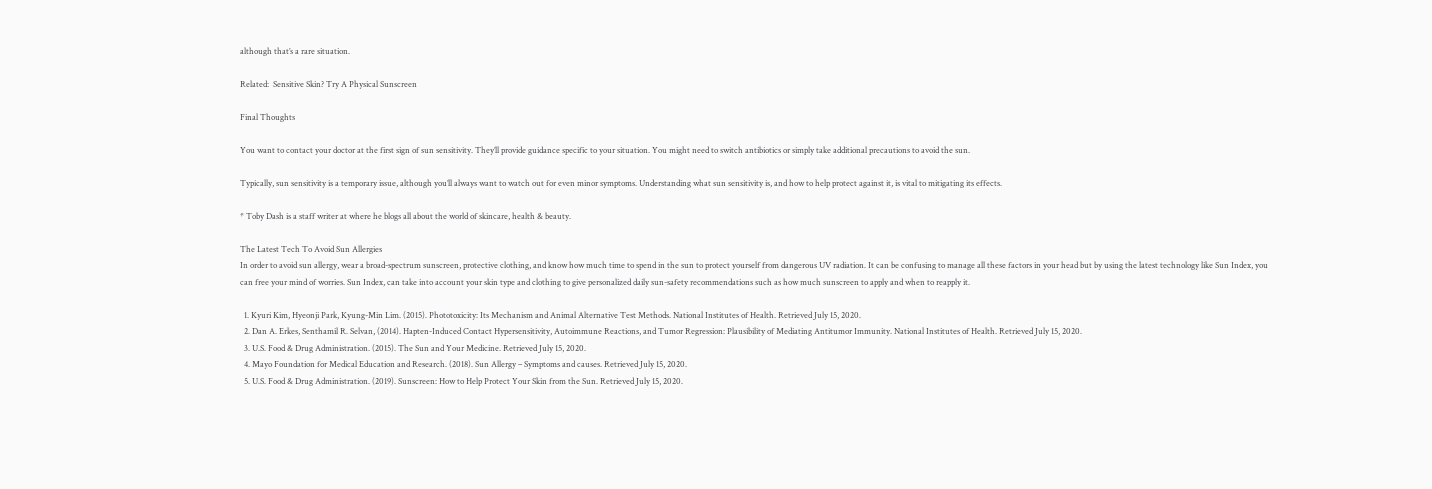although that’s a rare situation.

Related:  Sensitive Skin? Try A Physical Sunscreen

Final Thoughts

You want to contact your doctor at the first sign of sun sensitivity. They’ll provide guidance specific to your situation. You might need to switch antibiotics or simply take additional precautions to avoid the sun.

Typically, sun sensitivity is a temporary issue, although you’ll always want to watch out for even minor symptoms. Understanding what sun sensitivity is, and how to help protect against it, is vital to mitigating its effects.

* Toby Dash is a staff writer at where he blogs all about the world of skincare, health & beauty.

The Latest Tech To Avoid Sun Allergies
In order to avoid sun allergy, wear a broad-spectrum sunscreen, protective clothing, and know how much time to spend in the sun to protect yourself from dangerous UV radiation. It can be confusing to manage all these factors in your head but by using the latest technology like Sun Index, you can free your mind of worries. Sun Index, can take into account your skin type and clothing to give personalized daily sun-safety recommendations such as how much sunscreen to apply and when to reapply it.

  1. Kyuri Kim, Hyeonji Park, Kyung-Min Lim. (2015). Phototoxicity: Its Mechanism and Animal Alternative Test Methods. National Institutes of Health. Retrieved July 15, 2020.
  2. Dan A. Erkes, Senthamil R. Selvan, (2014). Hapten-Induced Contact Hypersensitivity, Autoimmune Reactions, and Tumor Regression: Plausibility of Mediating Antitumor Immunity. National Institutes of Health. Retrieved July 15, 2020.
  3. U.S. Food & Drug Administration. (2015). The Sun and Your Medicine. Retrieved July 15, 2020.
  4. Mayo Foundation for Medical Education and Research. (2018). Sun Allergy – Symptoms and causes. Retrieved July 15, 2020.
  5. U.S. Food & Drug Administration. (2019). Sunscreen: How to Help Protect Your Skin from the Sun. Retrieved July 15, 2020.